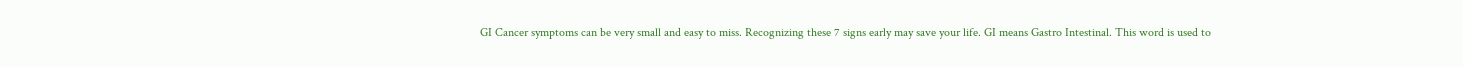GI Cancer symptoms can be very small and easy to miss. Recognizing these 7 signs early may save your life. GI means Gastro Intestinal. This word is used to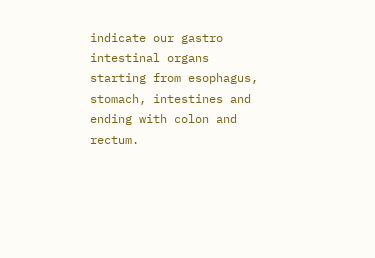indicate our gastro intestinal organs starting from esophagus, stomach, intestines and ending with colon and rectum.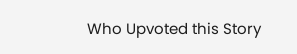Who Upvoted this Story